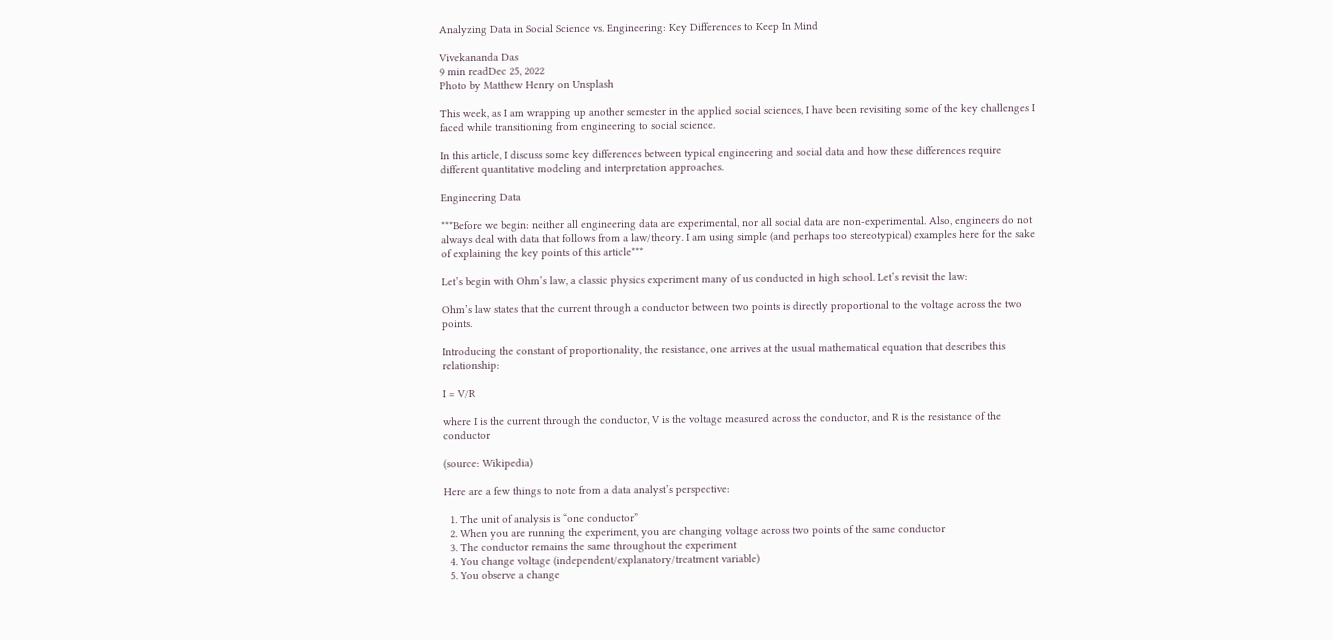Analyzing Data in Social Science vs. Engineering: Key Differences to Keep In Mind

Vivekananda Das
9 min readDec 25, 2022
Photo by Matthew Henry on Unsplash

This week, as I am wrapping up another semester in the applied social sciences, I have been revisiting some of the key challenges I faced while transitioning from engineering to social science.

In this article, I discuss some key differences between typical engineering and social data and how these differences require different quantitative modeling and interpretation approaches.

Engineering Data

***Before we begin: neither all engineering data are experimental, nor all social data are non-experimental. Also, engineers do not always deal with data that follows from a law/theory. I am using simple (and perhaps too stereotypical) examples here for the sake of explaining the key points of this article***

Let’s begin with Ohm’s law, a classic physics experiment many of us conducted in high school. Let’s revisit the law:

Ohm’s law states that the current through a conductor between two points is directly proportional to the voltage across the two points.

Introducing the constant of proportionality, the resistance, one arrives at the usual mathematical equation that describes this relationship:

I = V/R

where I is the current through the conductor, V is the voltage measured across the conductor, and R is the resistance of the conductor

(source: Wikipedia)

Here are a few things to note from a data analyst’s perspective:

  1. The unit of analysis is “one conductor”
  2. When you are running the experiment, you are changing voltage across two points of the same conductor
  3. The conductor remains the same throughout the experiment
  4. You change voltage (independent/explanatory/treatment variable)
  5. You observe a change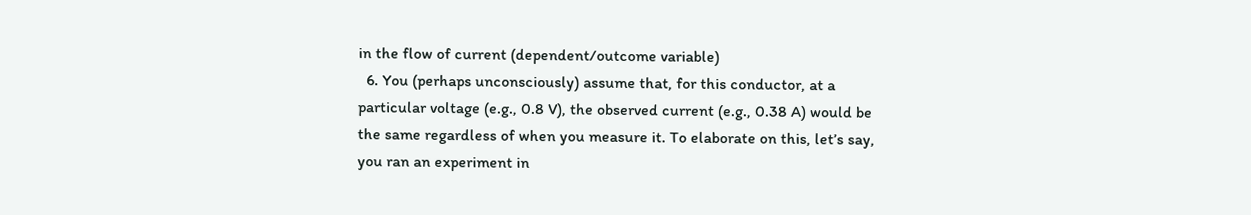in the flow of current (dependent/outcome variable)
  6. You (perhaps unconsciously) assume that, for this conductor, at a particular voltage (e.g., 0.8 V), the observed current (e.g., 0.38 A) would be the same regardless of when you measure it. To elaborate on this, let’s say, you ran an experiment in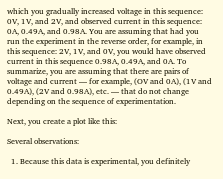which you gradually increased voltage in this sequence: 0V, 1V, and 2V, and observed current in this sequence: 0A, 0.49A, and 0.98A. You are assuming that had you run the experiment in the reverse order, for example, in this sequence: 2V, 1V, and 0V, you would have observed current in this sequence 0.98A, 0.49A, and 0A. To summarize, you are assuming that there are pairs of voltage and current — for example, (OV and 0A), (1V and 0.49A), (2V and 0.98A), etc. — that do not change depending on the sequence of experimentation.

Next, you create a plot like this:

Several observations:

  1. Because this data is experimental, you definitely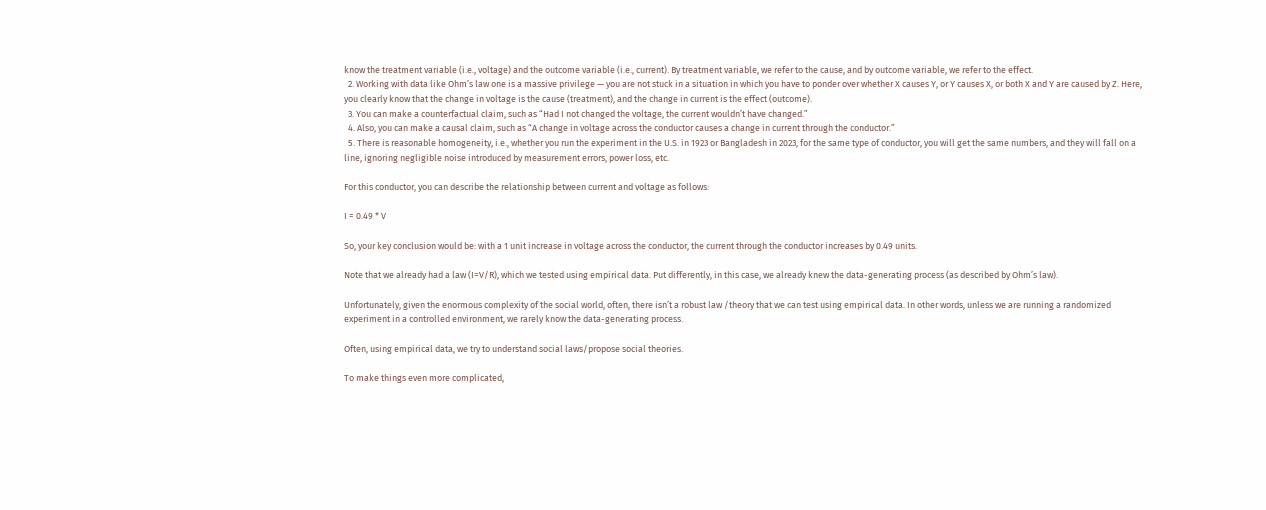know the treatment variable (i.e., voltage) and the outcome variable (i.e., current). By treatment variable, we refer to the cause, and by outcome variable, we refer to the effect.
  2. Working with data like Ohm’s law one is a massive privilege — you are not stuck in a situation in which you have to ponder over whether X causes Y, or Y causes X, or both X and Y are caused by Z. Here, you clearly know that the change in voltage is the cause (treatment), and the change in current is the effect (outcome).
  3. You can make a counterfactual claim, such as “Had I not changed the voltage, the current wouldn’t have changed.”
  4. Also, you can make a causal claim, such as “A change in voltage across the conductor causes a change in current through the conductor.”
  5. There is reasonable homogeneity, i.e., whether you run the experiment in the U.S. in 1923 or Bangladesh in 2023, for the same type of conductor, you will get the same numbers, and they will fall on a line, ignoring negligible noise introduced by measurement errors, power loss, etc.

For this conductor, you can describe the relationship between current and voltage as follows:

I = 0.49 * V

So, your key conclusion would be: with a 1 unit increase in voltage across the conductor, the current through the conductor increases by 0.49 units.

Note that we already had a law (I=V/R), which we tested using empirical data. Put differently, in this case, we already knew the data-generating process (as described by Ohm’s law).

Unfortunately, given the enormous complexity of the social world, often, there isn’t a robust law /theory that we can test using empirical data. In other words, unless we are running a randomized experiment in a controlled environment, we rarely know the data-generating process.

Often, using empirical data, we try to understand social laws/propose social theories.

To make things even more complicated,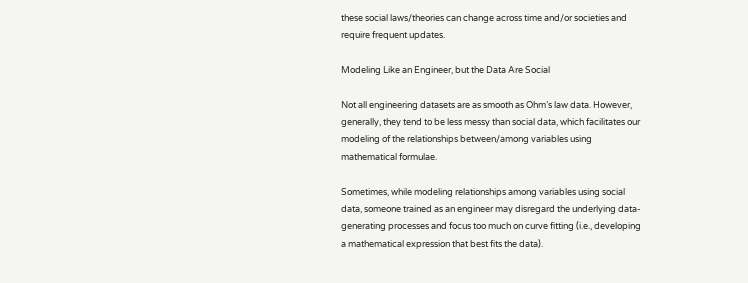these social laws/theories can change across time and/or societies and require frequent updates.

Modeling Like an Engineer, but the Data Are Social

Not all engineering datasets are as smooth as Ohm’s law data. However, generally, they tend to be less messy than social data, which facilitates our modeling of the relationships between/among variables using mathematical formulae.

Sometimes, while modeling relationships among variables using social data, someone trained as an engineer may disregard the underlying data-generating processes and focus too much on curve fitting (i.e., developing a mathematical expression that best fits the data).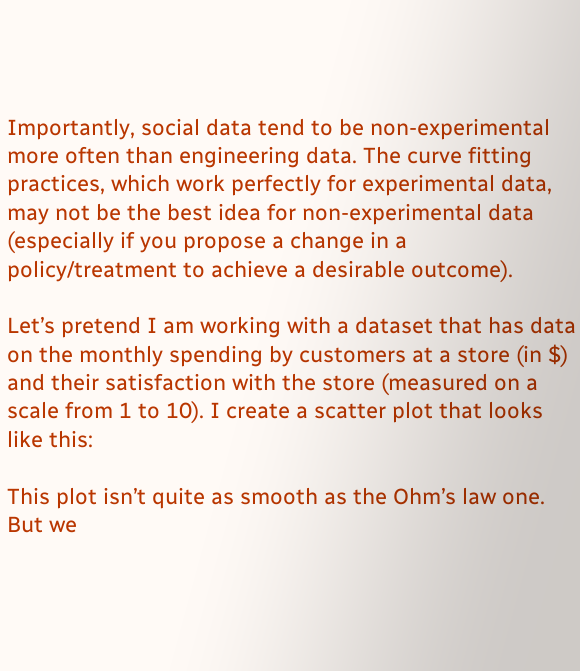Importantly, social data tend to be non-experimental more often than engineering data. The curve fitting practices, which work perfectly for experimental data, may not be the best idea for non-experimental data (especially if you propose a change in a policy/treatment to achieve a desirable outcome).

Let’s pretend I am working with a dataset that has data on the monthly spending by customers at a store (in $) and their satisfaction with the store (measured on a scale from 1 to 10). I create a scatter plot that looks like this:

This plot isn’t quite as smooth as the Ohm’s law one. But we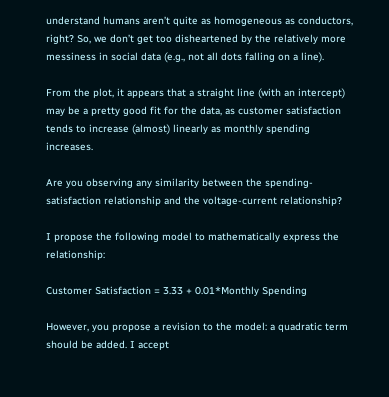understand humans aren’t quite as homogeneous as conductors, right? So, we don’t get too disheartened by the relatively more messiness in social data (e.g., not all dots falling on a line).

From the plot, it appears that a straight line (with an intercept) may be a pretty good fit for the data, as customer satisfaction tends to increase (almost) linearly as monthly spending increases.

Are you observing any similarity between the spending-satisfaction relationship and the voltage-current relationship?

I propose the following model to mathematically express the relationship:

Customer Satisfaction = 3.33 + 0.01*Monthly Spending

However, you propose a revision to the model: a quadratic term should be added. I accept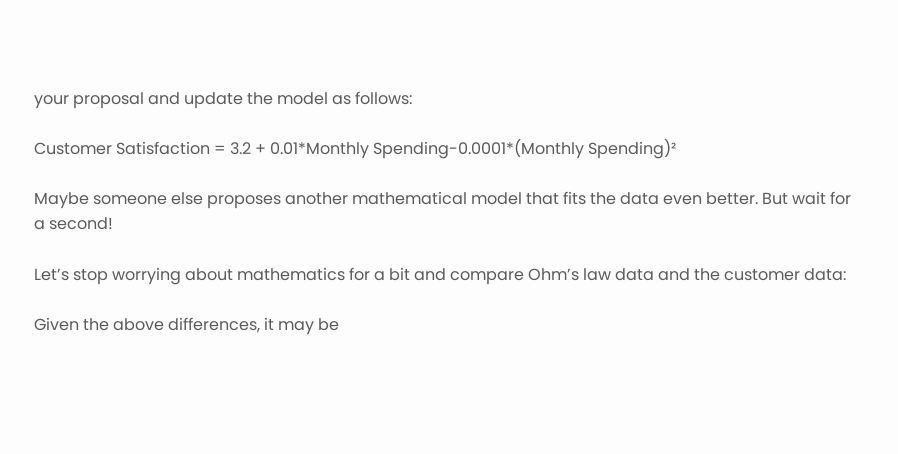your proposal and update the model as follows:

Customer Satisfaction = 3.2 + 0.01*Monthly Spending-0.0001*(Monthly Spending)²

Maybe someone else proposes another mathematical model that fits the data even better. But wait for a second!

Let’s stop worrying about mathematics for a bit and compare Ohm’s law data and the customer data:

Given the above differences, it may be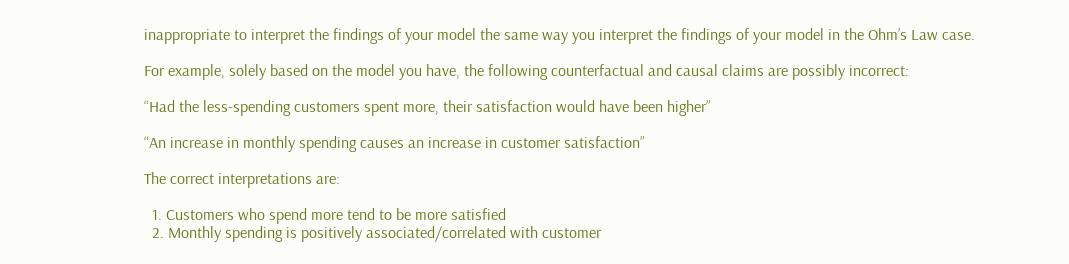inappropriate to interpret the findings of your model the same way you interpret the findings of your model in the Ohm’s Law case.

For example, solely based on the model you have, the following counterfactual and causal claims are possibly incorrect:

“Had the less-spending customers spent more, their satisfaction would have been higher”

“An increase in monthly spending causes an increase in customer satisfaction”

The correct interpretations are:

  1. Customers who spend more tend to be more satisfied
  2. Monthly spending is positively associated/correlated with customer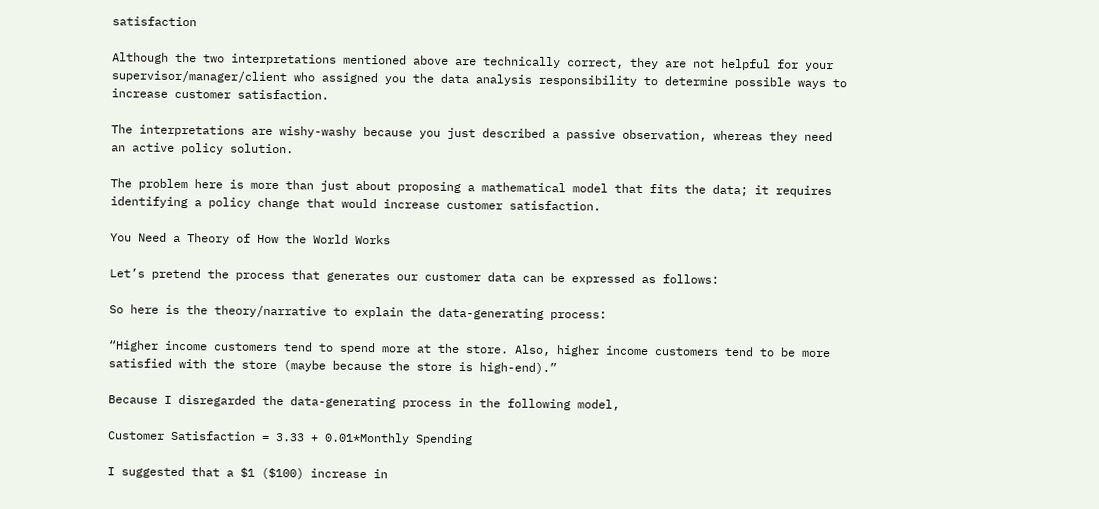satisfaction

Although the two interpretations mentioned above are technically correct, they are not helpful for your supervisor/manager/client who assigned you the data analysis responsibility to determine possible ways to increase customer satisfaction.

The interpretations are wishy-washy because you just described a passive observation, whereas they need an active policy solution.

The problem here is more than just about proposing a mathematical model that fits the data; it requires identifying a policy change that would increase customer satisfaction.

You Need a Theory of How the World Works

Let’s pretend the process that generates our customer data can be expressed as follows:

So here is the theory/narrative to explain the data-generating process:

“Higher income customers tend to spend more at the store. Also, higher income customers tend to be more satisfied with the store (maybe because the store is high-end).”

Because I disregarded the data-generating process in the following model,

Customer Satisfaction = 3.33 + 0.01*Monthly Spending

I suggested that a $1 ($100) increase in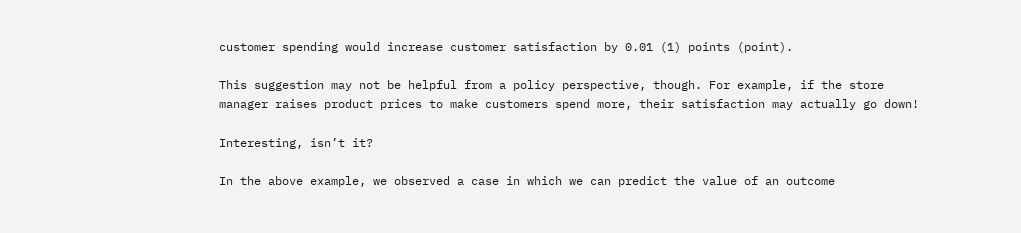customer spending would increase customer satisfaction by 0.01 (1) points (point).

This suggestion may not be helpful from a policy perspective, though. For example, if the store manager raises product prices to make customers spend more, their satisfaction may actually go down!

Interesting, isn’t it?

In the above example, we observed a case in which we can predict the value of an outcome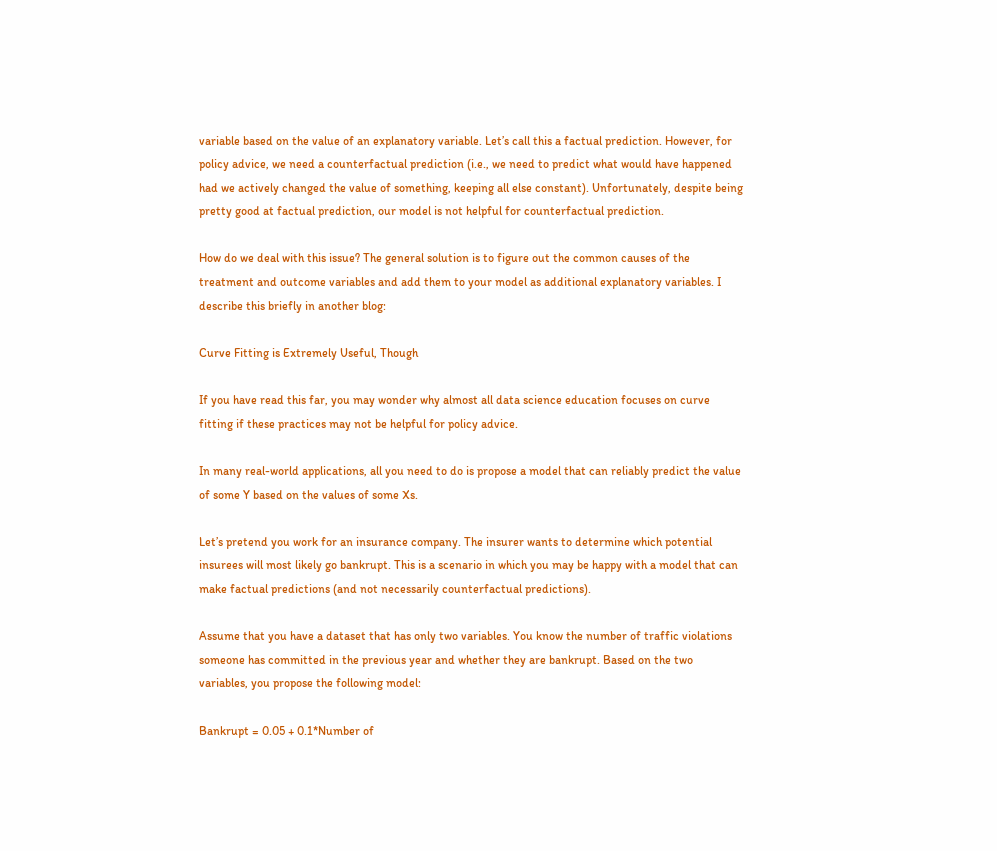variable based on the value of an explanatory variable. Let’s call this a factual prediction. However, for policy advice, we need a counterfactual prediction (i.e., we need to predict what would have happened had we actively changed the value of something, keeping all else constant). Unfortunately, despite being pretty good at factual prediction, our model is not helpful for counterfactual prediction.

How do we deal with this issue? The general solution is to figure out the common causes of the treatment and outcome variables and add them to your model as additional explanatory variables. I describe this briefly in another blog:

Curve Fitting is Extremely Useful, Though

If you have read this far, you may wonder why almost all data science education focuses on curve fitting if these practices may not be helpful for policy advice.

In many real-world applications, all you need to do is propose a model that can reliably predict the value of some Y based on the values of some Xs.

Let’s pretend you work for an insurance company. The insurer wants to determine which potential insurees will most likely go bankrupt. This is a scenario in which you may be happy with a model that can make factual predictions (and not necessarily counterfactual predictions).

Assume that you have a dataset that has only two variables. You know the number of traffic violations someone has committed in the previous year and whether they are bankrupt. Based on the two variables, you propose the following model:

Bankrupt = 0.05 + 0.1*Number of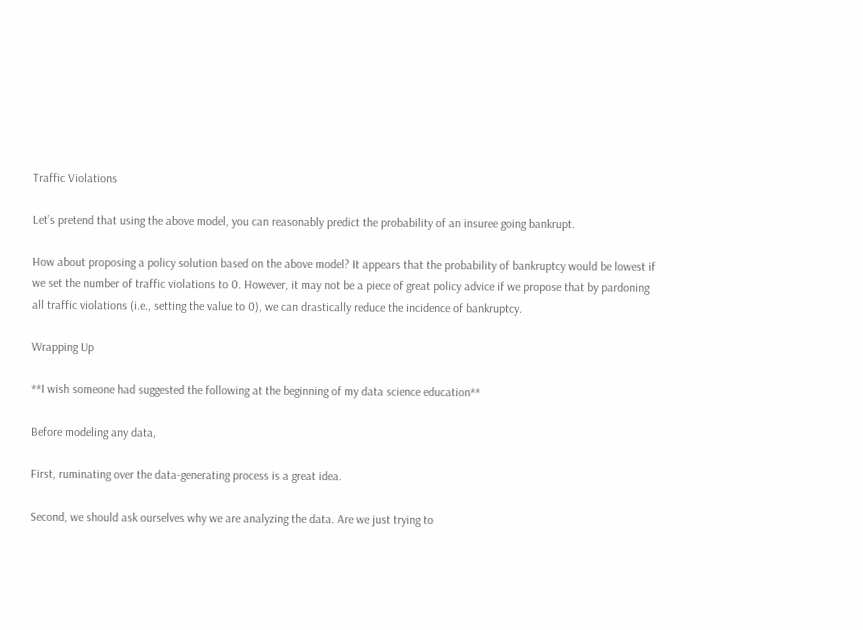Traffic Violations

Let’s pretend that using the above model, you can reasonably predict the probability of an insuree going bankrupt.

How about proposing a policy solution based on the above model? It appears that the probability of bankruptcy would be lowest if we set the number of traffic violations to 0. However, it may not be a piece of great policy advice if we propose that by pardoning all traffic violations (i.e., setting the value to 0), we can drastically reduce the incidence of bankruptcy.

Wrapping Up

**I wish someone had suggested the following at the beginning of my data science education**

Before modeling any data,

First, ruminating over the data-generating process is a great idea.

Second, we should ask ourselves why we are analyzing the data. Are we just trying to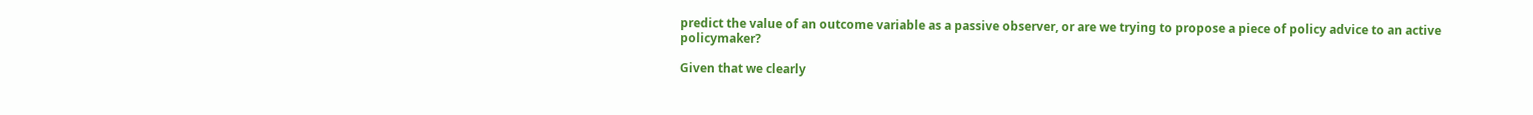predict the value of an outcome variable as a passive observer, or are we trying to propose a piece of policy advice to an active policymaker?

Given that we clearly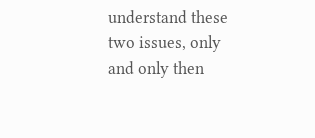understand these two issues, only and only then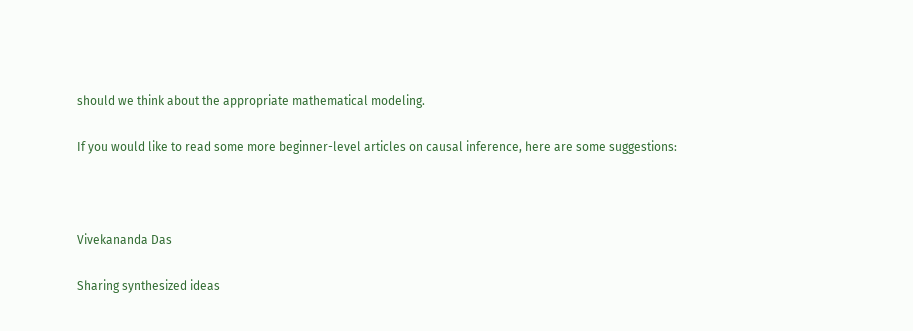should we think about the appropriate mathematical modeling.

If you would like to read some more beginner-level articles on causal inference, here are some suggestions:



Vivekananda Das

Sharing synthesized ideas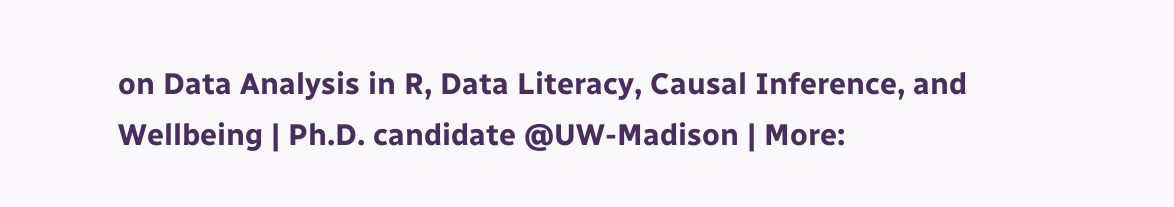on Data Analysis in R, Data Literacy, Causal Inference, and Wellbeing | Ph.D. candidate @UW-Madison | More: